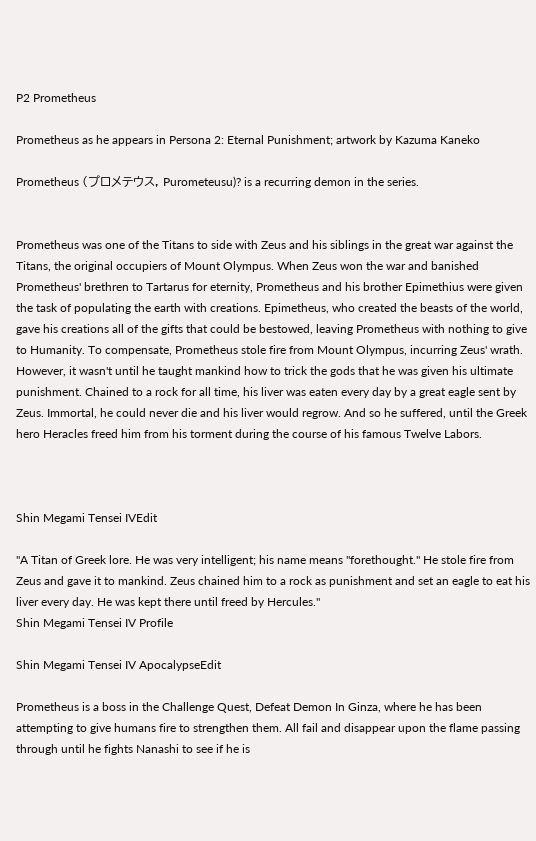P2 Prometheus

Prometheus as he appears in Persona 2: Eternal Punishment; artwork by Kazuma Kaneko

Prometheus (プロメテウス, Purometeusu)? is a recurring demon in the series.


Prometheus was one of the Titans to side with Zeus and his siblings in the great war against the Titans, the original occupiers of Mount Olympus. When Zeus won the war and banished Prometheus' brethren to Tartarus for eternity, Prometheus and his brother Epimethius were given the task of populating the earth with creations. Epimetheus, who created the beasts of the world, gave his creations all of the gifts that could be bestowed, leaving Prometheus with nothing to give to Humanity. To compensate, Prometheus stole fire from Mount Olympus, incurring Zeus' wrath. However, it wasn't until he taught mankind how to trick the gods that he was given his ultimate punishment. Chained to a rock for all time, his liver was eaten every day by a great eagle sent by Zeus. Immortal, he could never die and his liver would regrow. And so he suffered, until the Greek hero Heracles freed him from his torment during the course of his famous Twelve Labors.



Shin Megami Tensei IVEdit

"A Titan of Greek lore. He was very intelligent; his name means "forethought." He stole fire from Zeus and gave it to mankind. Zeus chained him to a rock as punishment and set an eagle to eat his liver every day. He was kept there until freed by Hercules."
Shin Megami Tensei IV Profile

Shin Megami Tensei IV ApocalypseEdit

Prometheus is a boss in the Challenge Quest, Defeat Demon In Ginza, where he has been attempting to give humans fire to strengthen them. All fail and disappear upon the flame passing through until he fights Nanashi to see if he is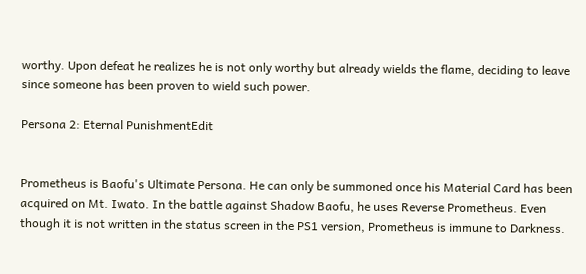worthy. Upon defeat he realizes he is not only worthy but already wields the flame, deciding to leave since someone has been proven to wield such power.

Persona 2: Eternal PunishmentEdit


Prometheus is Baofu's Ultimate Persona. He can only be summoned once his Material Card has been acquired on Mt. Iwato. In the battle against Shadow Baofu, he uses Reverse Prometheus. Even though it is not written in the status screen in the PS1 version, Prometheus is immune to Darkness.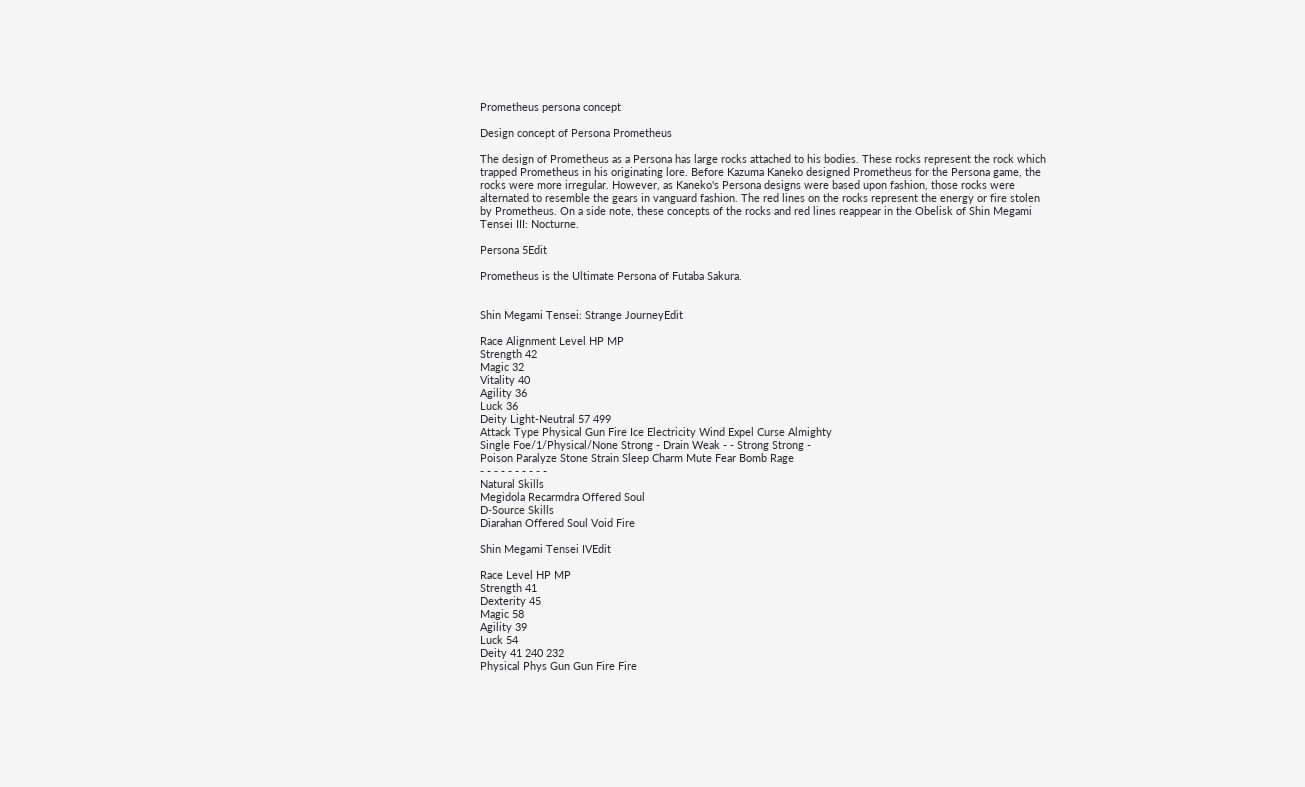Prometheus persona concept

Design concept of Persona Prometheus

The design of Prometheus as a Persona has large rocks attached to his bodies. These rocks represent the rock which trapped Prometheus in his originating lore. Before Kazuma Kaneko designed Prometheus for the Persona game, the rocks were more irregular. However, as Kaneko's Persona designs were based upon fashion, those rocks were alternated to resemble the gears in vanguard fashion. The red lines on the rocks represent the energy or fire stolen by Prometheus. On a side note, these concepts of the rocks and red lines reappear in the Obelisk of Shin Megami Tensei III: Nocturne.

Persona 5Edit

Prometheus is the Ultimate Persona of Futaba Sakura.


Shin Megami Tensei: Strange JourneyEdit

Race Alignment Level HP MP
Strength 42
Magic 32
Vitality 40
Agility 36
Luck 36
Deity Light-Neutral 57 499
Attack Type Physical Gun Fire Ice Electricity Wind Expel Curse Almighty
Single Foe/1/Physical/None Strong - Drain Weak - - Strong Strong -
Poison Paralyze Stone Strain Sleep Charm Mute Fear Bomb Rage
- - - - - - - - - -
Natural Skills
Megidola Recarmdra Offered Soul
D-Source Skills
Diarahan Offered Soul Void Fire

Shin Megami Tensei IVEdit

Race Level HP MP
Strength 41
Dexterity 45
Magic 58
Agility 39
Luck 54
Deity 41 240 232
Physical Phys Gun Gun Fire Fire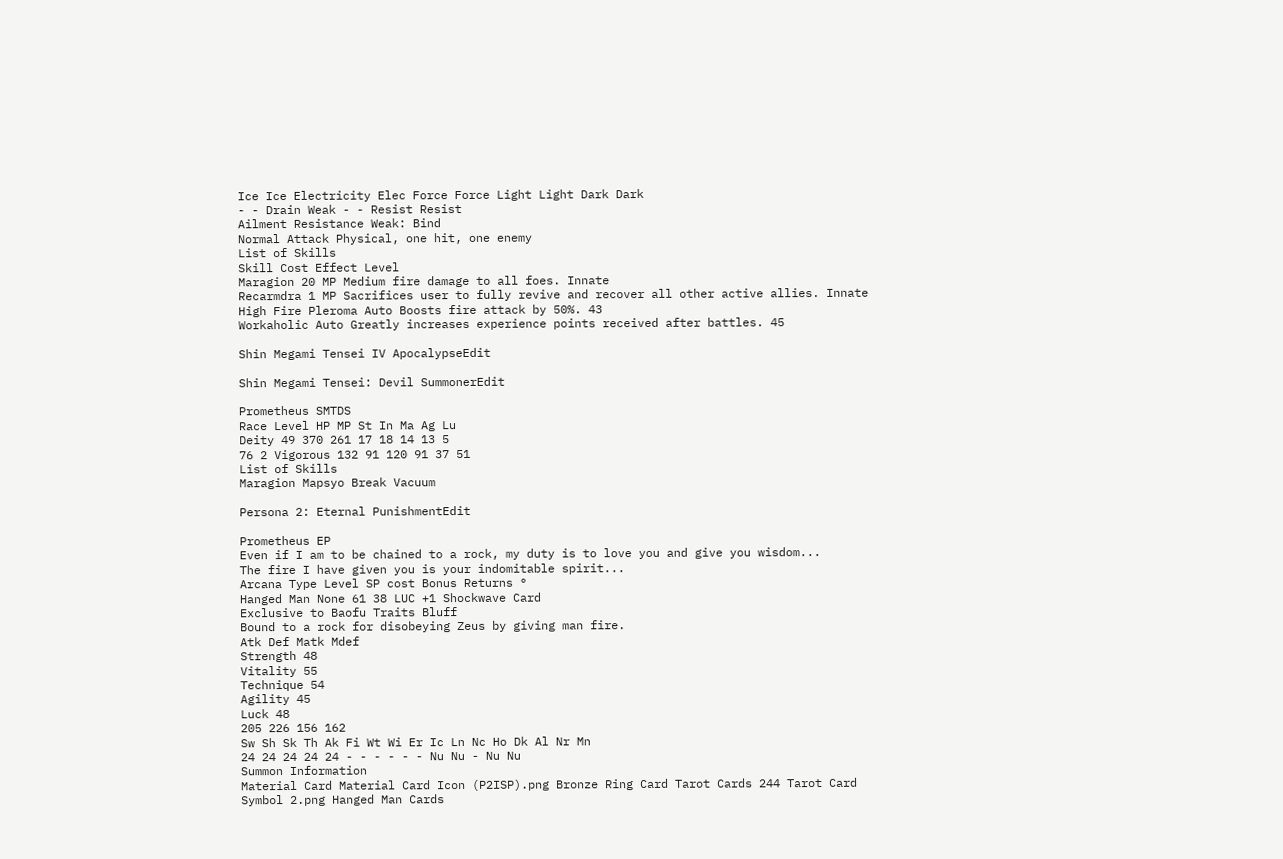Ice Ice Electricity Elec Force Force Light Light Dark Dark
- - Drain Weak - - Resist Resist
Ailment Resistance Weak: Bind
Normal Attack Physical, one hit, one enemy
List of Skills
Skill Cost Effect Level
Maragion 20 MP Medium fire damage to all foes. Innate
Recarmdra 1 MP Sacrifices user to fully revive and recover all other active allies. Innate
High Fire Pleroma Auto Boosts fire attack by 50%. 43
Workaholic Auto Greatly increases experience points received after battles. 45

Shin Megami Tensei IV ApocalypseEdit

Shin Megami Tensei: Devil SummonerEdit

Prometheus SMTDS
Race Level HP MP St In Ma Ag Lu
Deity 49 370 261 17 18 14 13 5
76 2 Vigorous 132 91 120 91 37 51
List of Skills
Maragion Mapsyo Break Vacuum

Persona 2: Eternal PunishmentEdit

Prometheus EP
Even if I am to be chained to a rock, my duty is to love you and give you wisdom...
The fire I have given you is your indomitable spirit...
Arcana Type Level SP cost Bonus Returns °
Hanged Man None 61 38 LUC +1 Shockwave Card
Exclusive to Baofu Traits Bluff
Bound to a rock for disobeying Zeus by giving man fire.
Atk Def Matk Mdef
Strength 48
Vitality 55
Technique 54
Agility 45
Luck 48
205 226 156 162
Sw Sh Sk Th Ak Fi Wt Wi Er Ic Ln Nc Ho Dk Al Nr Mn
24 24 24 24 24 - - - - - - Nu Nu - Nu Nu
Summon Information
Material Card Material Card Icon (P2ISP).png Bronze Ring Card Tarot Cards 244 Tarot Card Symbol 2.png Hanged Man Cards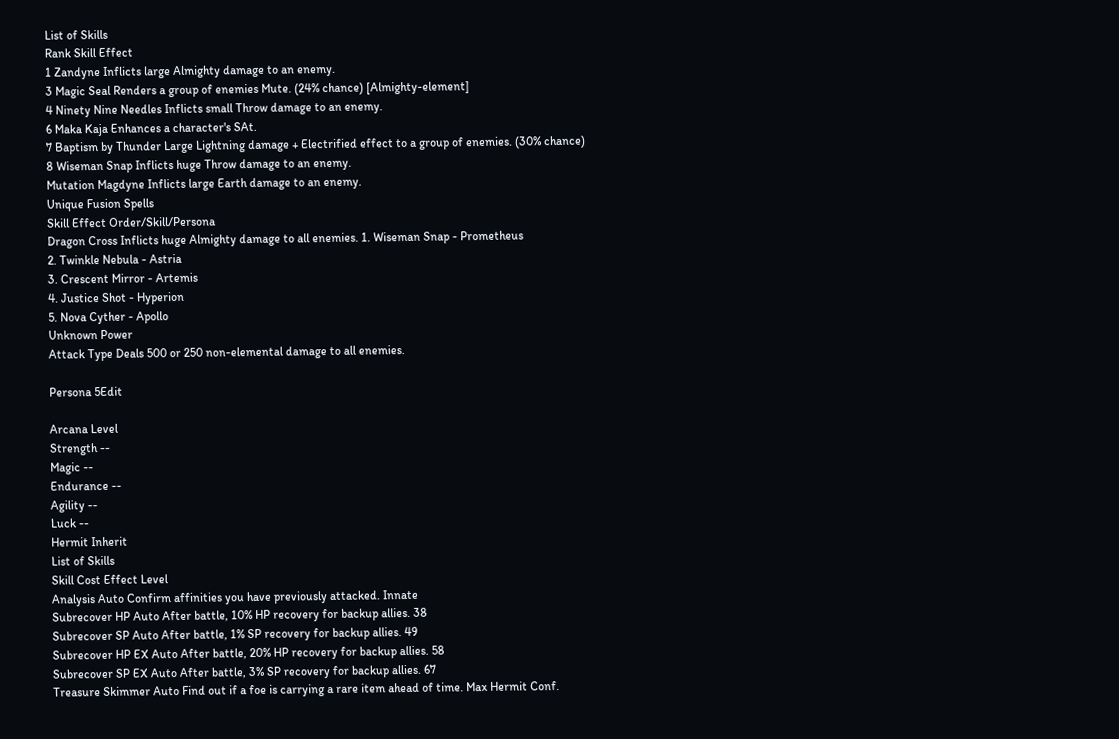List of Skills
Rank Skill Effect
1 Zandyne Inflicts large Almighty damage to an enemy.
3 Magic Seal Renders a group of enemies Mute. (24% chance) [Almighty-element]
4 Ninety Nine Needles Inflicts small Throw damage to an enemy.
6 Maka Kaja Enhances a character's SAt.
7 Baptism by Thunder Large Lightning damage + Electrified effect to a group of enemies. (30% chance)
8 Wiseman Snap Inflicts huge Throw damage to an enemy.
Mutation Magdyne Inflicts large Earth damage to an enemy.
Unique Fusion Spells
Skill Effect Order/Skill/Persona
Dragon Cross Inflicts huge Almighty damage to all enemies. 1. Wiseman Snap - Prometheus
2. Twinkle Nebula - Astria
3. Crescent Mirror - Artemis
4. Justice Shot - Hyperion
5. Nova Cyther - Apollo
Unknown Power
Attack Type Deals 500 or 250 non-elemental damage to all enemies.

Persona 5Edit

Arcana Level
Strength --
Magic --
Endurance --
Agility --
Luck --
Hermit Inherit
List of Skills
Skill Cost Effect Level
Analysis Auto Confirm affinities you have previously attacked. Innate
Subrecover HP Auto After battle, 10% HP recovery for backup allies. 38
Subrecover SP Auto After battle, 1% SP recovery for backup allies. 49
Subrecover HP EX Auto After battle, 20% HP recovery for backup allies. 58
Subrecover SP EX Auto After battle, 3% SP recovery for backup allies. 67
Treasure Skimmer Auto Find out if a foe is carrying a rare item ahead of time. Max Hermit Conf.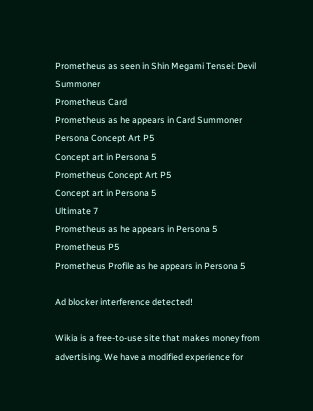Prometheus as seen in Shin Megami Tensei: Devil Summoner
Prometheus Card
Prometheus as he appears in Card Summoner
Persona Concept Art P5
Concept art in Persona 5
Prometheus Concept Art P5
Concept art in Persona 5
Ultimate 7
Prometheus as he appears in Persona 5
Prometheus P5
Prometheus Profile as he appears in Persona 5

Ad blocker interference detected!

Wikia is a free-to-use site that makes money from advertising. We have a modified experience for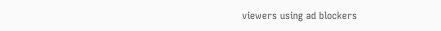viewers using ad blockers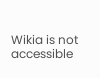Wikia is not accessible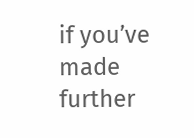if you’ve made further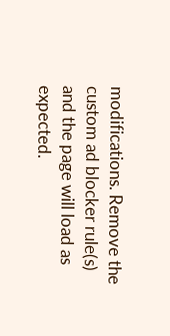modifications. Remove the custom ad blocker rule(s) and the page will load as expected.